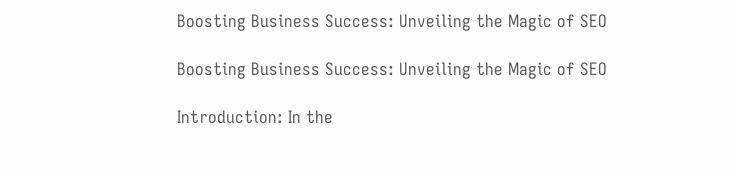Boosting Business Success: Unveiling the Magic of SEO

Boosting Business Success: Unveiling the Magic of SEO

Introduction: In the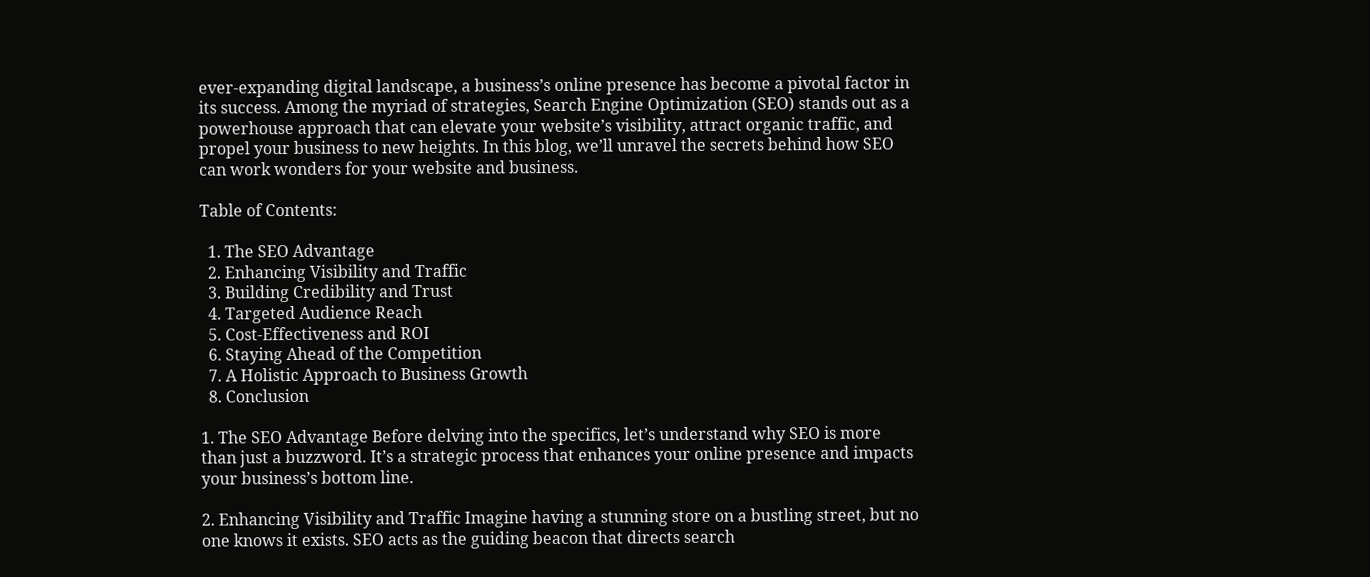ever-expanding digital landscape, a business’s online presence has become a pivotal factor in its success. Among the myriad of strategies, Search Engine Optimization (SEO) stands out as a powerhouse approach that can elevate your website’s visibility, attract organic traffic, and propel your business to new heights. In this blog, we’ll unravel the secrets behind how SEO can work wonders for your website and business.

Table of Contents:

  1. The SEO Advantage
  2. Enhancing Visibility and Traffic
  3. Building Credibility and Trust
  4. Targeted Audience Reach
  5. Cost-Effectiveness and ROI
  6. Staying Ahead of the Competition
  7. A Holistic Approach to Business Growth
  8. Conclusion

1. The SEO Advantage Before delving into the specifics, let’s understand why SEO is more than just a buzzword. It’s a strategic process that enhances your online presence and impacts your business’s bottom line.

2. Enhancing Visibility and Traffic Imagine having a stunning store on a bustling street, but no one knows it exists. SEO acts as the guiding beacon that directs search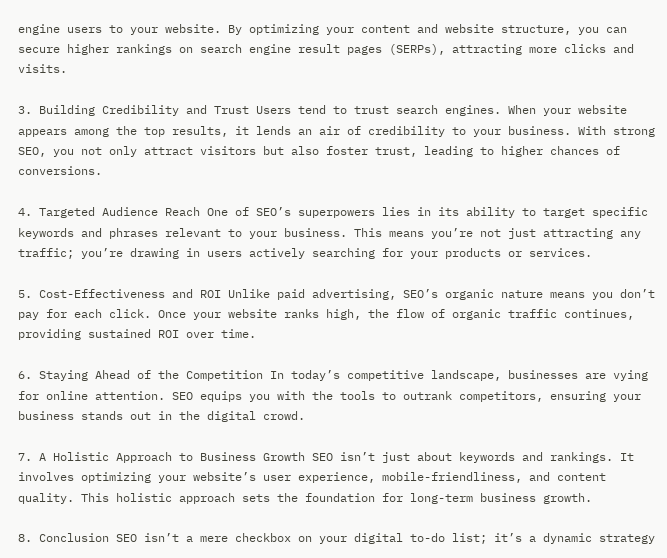engine users to your website. By optimizing your content and website structure, you can secure higher rankings on search engine result pages (SERPs), attracting more clicks and visits.

3. Building Credibility and Trust Users tend to trust search engines. When your website appears among the top results, it lends an air of credibility to your business. With strong SEO, you not only attract visitors but also foster trust, leading to higher chances of conversions.

4. Targeted Audience Reach One of SEO’s superpowers lies in its ability to target specific keywords and phrases relevant to your business. This means you’re not just attracting any traffic; you’re drawing in users actively searching for your products or services.

5. Cost-Effectiveness and ROI Unlike paid advertising, SEO’s organic nature means you don’t pay for each click. Once your website ranks high, the flow of organic traffic continues, providing sustained ROI over time.

6. Staying Ahead of the Competition In today’s competitive landscape, businesses are vying for online attention. SEO equips you with the tools to outrank competitors, ensuring your business stands out in the digital crowd.

7. A Holistic Approach to Business Growth SEO isn’t just about keywords and rankings. It involves optimizing your website’s user experience, mobile-friendliness, and content quality. This holistic approach sets the foundation for long-term business growth.

8. Conclusion SEO isn’t a mere checkbox on your digital to-do list; it’s a dynamic strategy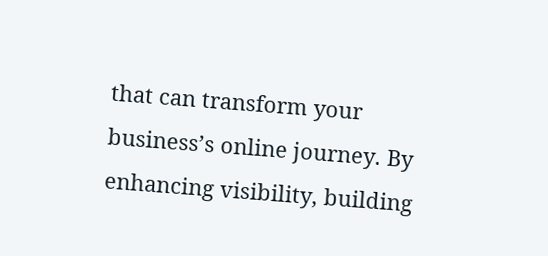that can transform your business’s online journey. By enhancing visibility, building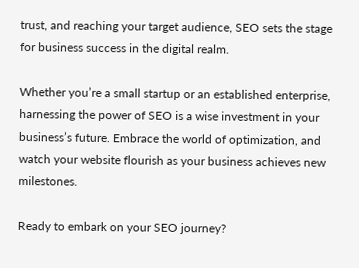trust, and reaching your target audience, SEO sets the stage for business success in the digital realm.

Whether you’re a small startup or an established enterprise, harnessing the power of SEO is a wise investment in your business’s future. Embrace the world of optimization, and watch your website flourish as your business achieves new milestones.

Ready to embark on your SEO journey?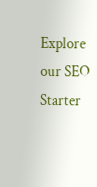Explore our SEO Starter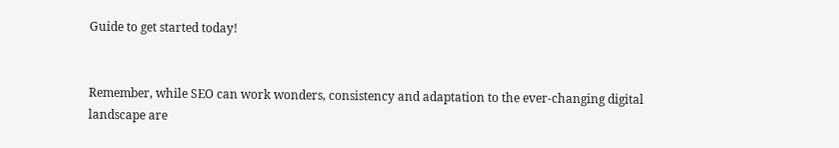Guide to get started today!


Remember, while SEO can work wonders, consistency and adaptation to the ever-changing digital landscape are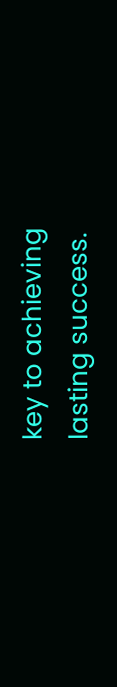key to achieving lasting success.